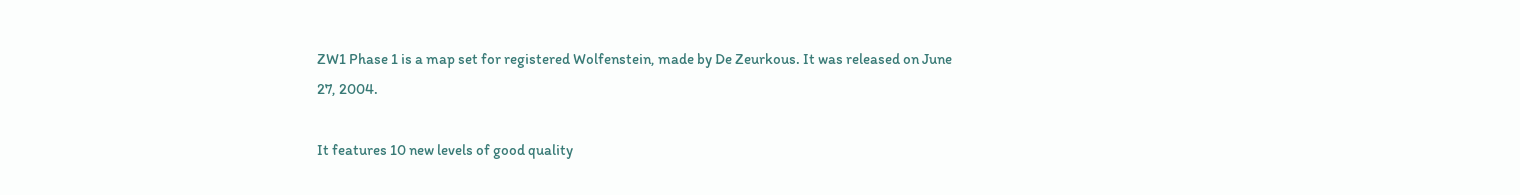ZW1 Phase 1 is a map set for registered Wolfenstein, made by De Zeurkous. It was released on June 27, 2004.

It features 10 new levels of good quality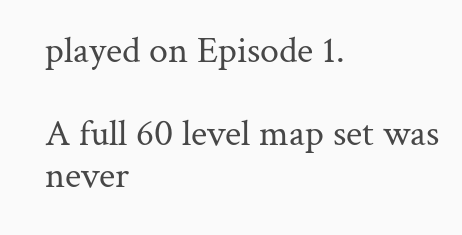played on Episode 1.

A full 60 level map set was never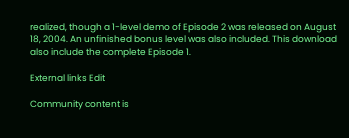realized, though a 1-level demo of Episode 2 was released on August 18, 2004. An unfinished bonus level was also included. This download also include the complete Episode 1.

External links Edit

Community content is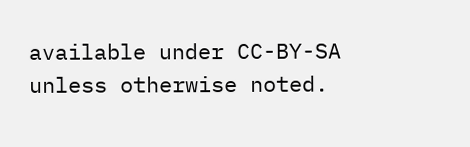available under CC-BY-SA unless otherwise noted.